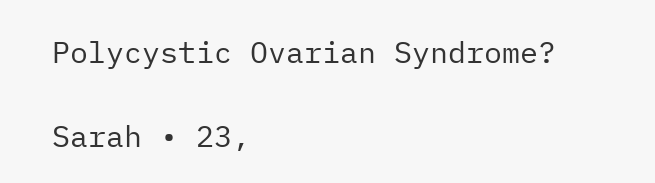Polycystic Ovarian Syndrome?

Sarah • 23,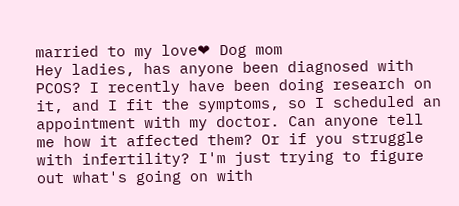married to my love❤ Dog mom
Hey ladies, has anyone been diagnosed with PCOS? I recently have been doing research on it, and I fit the symptoms, so I scheduled an appointment with my doctor. Can anyone tell me how it affected them? Or if you struggle with infertility? I'm just trying to figure out what's going on with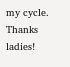my cycle. Thanks ladies!